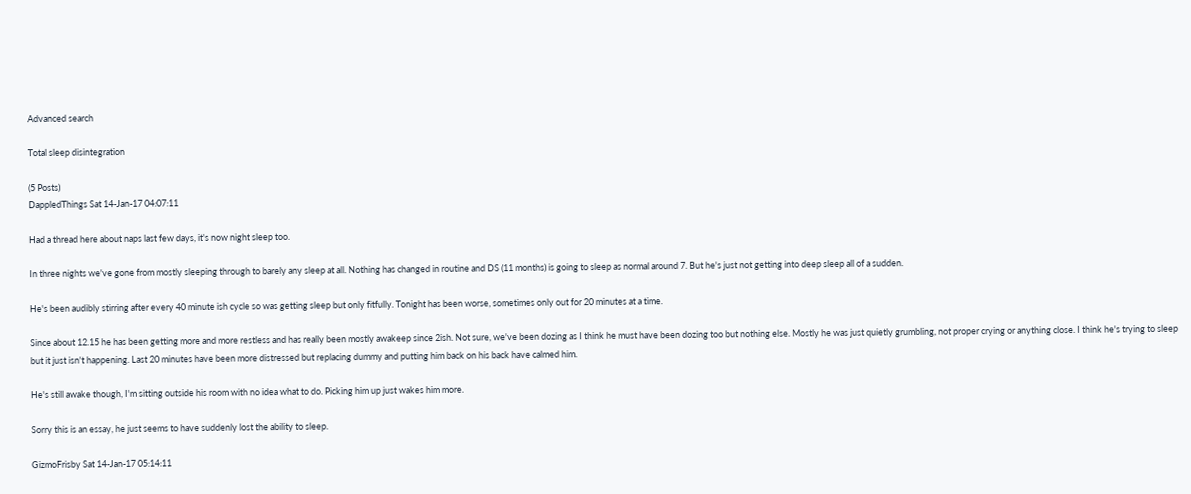Advanced search

Total sleep disintegration

(5 Posts)
DappledThings Sat 14-Jan-17 04:07:11

Had a thread here about naps last few days, it's now night sleep too.

In three nights we've gone from mostly sleeping through to barely any sleep at all. Nothing has changed in routine and DS (11 months) is going to sleep as normal around 7. But he's just not getting into deep sleep all of a sudden.

He's been audibly stirring after every 40 minute ish cycle so was getting sleep but only fitfully. Tonight has been worse, sometimes only out for 20 minutes at a time.

Since about 12.15 he has been getting more and more restless and has really been mostly awakeep since 2ish. Not sure, we've been dozing as I think he must have been dozing too but nothing else. Mostly he was just quietly grumbling, not proper crying or anything close. I think he's trying to sleep but it just isn't happening. Last 20 minutes have been more distressed but replacing dummy and putting him back on his back have calmed him.

He's still awake though, I'm sitting outside his room with no idea what to do. Picking him up just wakes him more.

Sorry this is an essay, he just seems to have suddenly lost the ability to sleep.

GizmoFrisby Sat 14-Jan-17 05:14:11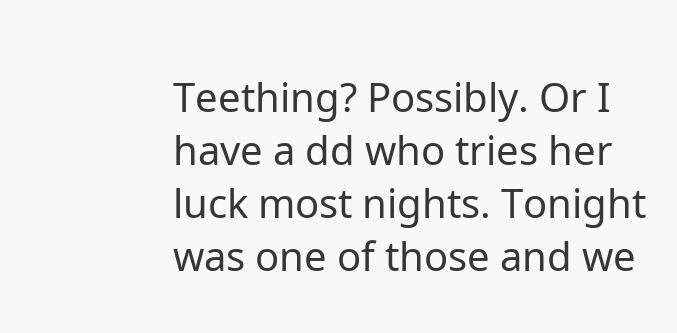Teething? Possibly. Or I have a dd who tries her luck most nights. Tonight was one of those and we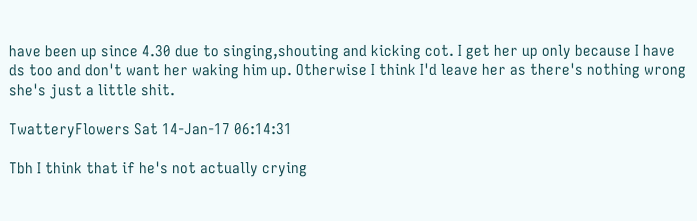have been up since 4.30 due to singing,shouting and kicking cot. I get her up only because I have ds too and don't want her waking him up. Otherwise I think I'd leave her as there's nothing wrong she's just a little shit.

TwatteryFlowers Sat 14-Jan-17 06:14:31

Tbh I think that if he's not actually crying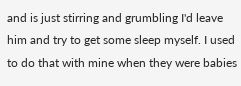and is just stirring and grumbling I'd leave him and try to get some sleep myself. I used to do that with mine when they were babies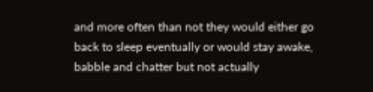and more often than not they would either go back to sleep eventually or would stay awake, babble and chatter but not actually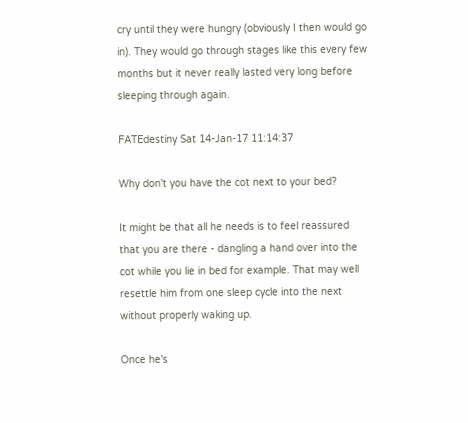cry until they were hungry (obviously I then would go in). They would go through stages like this every few months but it never really lasted very long before sleeping through again.

FATEdestiny Sat 14-Jan-17 11:14:37

Why don't you have the cot next to your bed?

It might be that all he needs is to feel reassured that you are there - dangling a hand over into the cot while you lie in bed for example. That may well resettle him from one sleep cycle into the next without properly waking up.

Once he's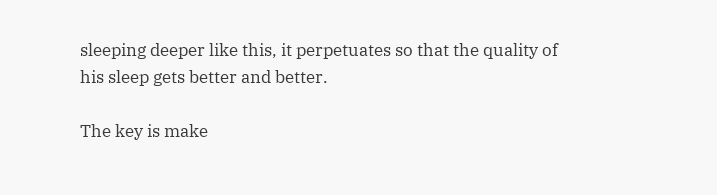sleeping deeper like this, it perpetuates so that the quality of his sleep gets better and better.

The key is make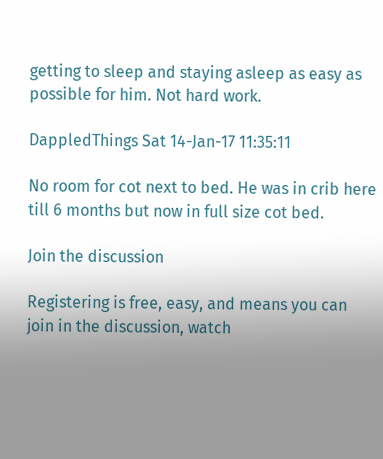getting to sleep and staying asleep as easy as possible for him. Not hard work.

DappledThings Sat 14-Jan-17 11:35:11

No room for cot next to bed. He was in crib here till 6 months but now in full size cot bed.

Join the discussion

Registering is free, easy, and means you can join in the discussion, watch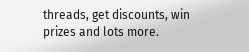threads, get discounts, win prizes and lots more.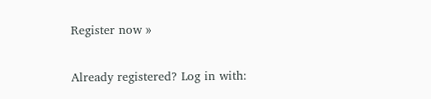Register now »

Already registered? Log in with: